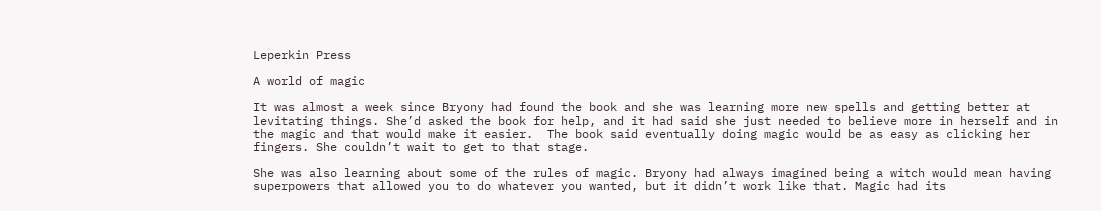Leperkin Press

A world of magic

It was almost a week since Bryony had found the book and she was learning more new spells and getting better at levitating things. She’d asked the book for help, and it had said she just needed to believe more in herself and in the magic and that would make it easier.  The book said eventually doing magic would be as easy as clicking her fingers. She couldn’t wait to get to that stage.

She was also learning about some of the rules of magic. Bryony had always imagined being a witch would mean having superpowers that allowed you to do whatever you wanted, but it didn’t work like that. Magic had its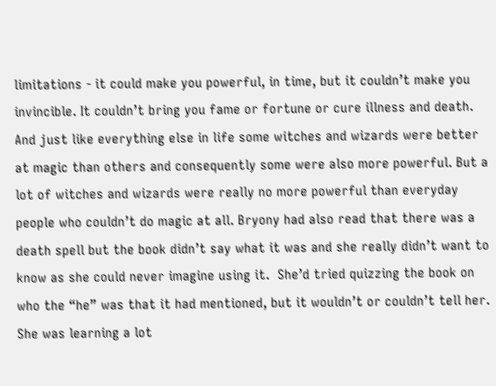limitations - it could make you powerful, in time, but it couldn’t make you invincible. It couldn’t bring you fame or fortune or cure illness and death. And just like everything else in life some witches and wizards were better at magic than others and consequently some were also more powerful. But a lot of witches and wizards were really no more powerful than everyday people who couldn’t do magic at all. Bryony had also read that there was a death spell but the book didn’t say what it was and she really didn’t want to know as she could never imagine using it.  She’d tried quizzing the book on who the “he” was that it had mentioned, but it wouldn’t or couldn’t tell her. She was learning a lot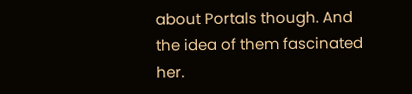about Portals though. And the idea of them fascinated her.